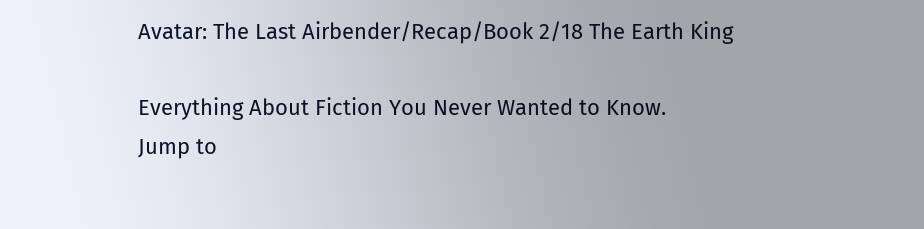Avatar: The Last Airbender/Recap/Book 2/18 The Earth King

Everything About Fiction You Never Wanted to Know.
Jump to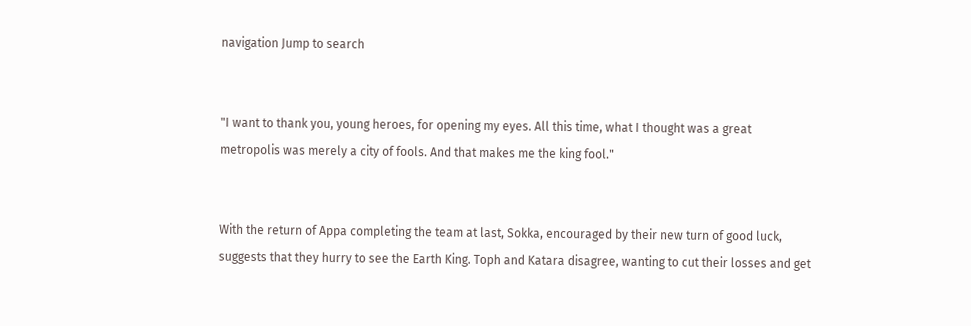navigation Jump to search


"I want to thank you, young heroes, for opening my eyes. All this time, what I thought was a great metropolis was merely a city of fools. And that makes me the king fool."


With the return of Appa completing the team at last, Sokka, encouraged by their new turn of good luck, suggests that they hurry to see the Earth King. Toph and Katara disagree, wanting to cut their losses and get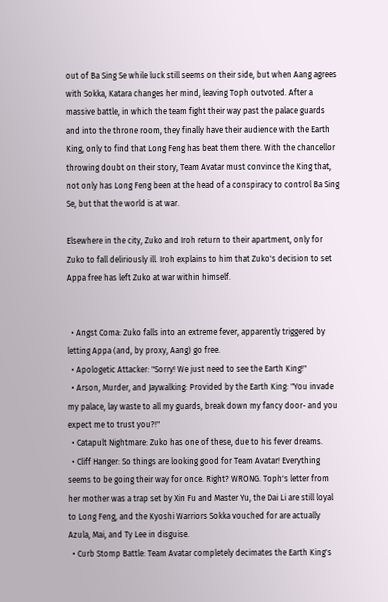out of Ba Sing Se while luck still seems on their side, but when Aang agrees with Sokka, Katara changes her mind, leaving Toph outvoted. After a massive battle, in which the team fight their way past the palace guards and into the throne room, they finally have their audience with the Earth King, only to find that Long Feng has beat them there. With the chancellor throwing doubt on their story, Team Avatar must convince the King that, not only has Long Feng been at the head of a conspiracy to control Ba Sing Se, but that the world is at war.

Elsewhere in the city, Zuko and Iroh return to their apartment, only for Zuko to fall deliriously ill. Iroh explains to him that Zuko's decision to set Appa free has left Zuko at war within himself.


  • Angst Coma: Zuko falls into an extreme fever, apparently triggered by letting Appa (and, by proxy, Aang) go free.
  • Apologetic Attacker: "Sorry! We just need to see the Earth King!"
  • Arson, Murder, and Jaywalking: Provided by the Earth King: "You invade my palace, lay waste to all my guards, break down my fancy door- and you expect me to trust you?!"
  • Catapult Nightmare: Zuko has one of these, due to his fever dreams.
  • Cliff Hanger: So things are looking good for Team Avatar! Everything seems to be going their way for once. Right? WRONG. Toph's letter from her mother was a trap set by Xin Fu and Master Yu, the Dai Li are still loyal to Long Feng, and the Kyoshi Warriors Sokka vouched for are actually Azula, Mai, and Ty Lee in disguise.
  • Curb Stomp Battle: Team Avatar completely decimates the Earth King's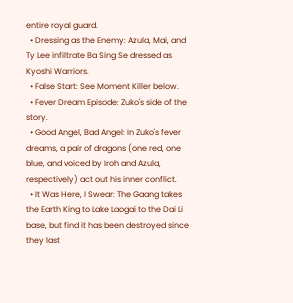entire royal guard.
  • Dressing as the Enemy: Azula, Mai, and Ty Lee infiltrate Ba Sing Se dressed as Kyoshi Warriors.
  • False Start: See Moment Killer below.
  • Fever Dream Episode: Zuko's side of the story.
  • Good Angel, Bad Angel: In Zuko's fever dreams, a pair of dragons (one red, one blue, and voiced by Iroh and Azula, respectively) act out his inner conflict.
  • It Was Here, I Swear: The Gaang takes the Earth King to Lake Laogai to the Dai Li base, but find it has been destroyed since they last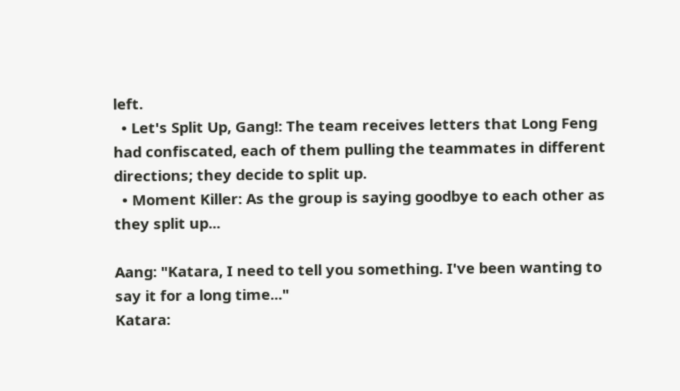left.
  • Let's Split Up, Gang!: The team receives letters that Long Feng had confiscated, each of them pulling the teammates in different directions; they decide to split up.
  • Moment Killer: As the group is saying goodbye to each other as they split up...

Aang: "Katara, I need to tell you something. I've been wanting to say it for a long time..."
Katara: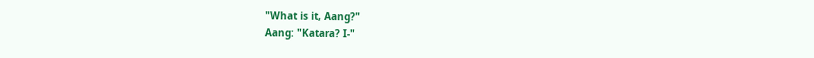"What is it, Aang?"
Aang: "Katara? I-"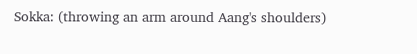Sokka: (throwing an arm around Aang's shoulders)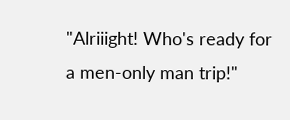"Alriiight! Who's ready for a men-only man trip!"